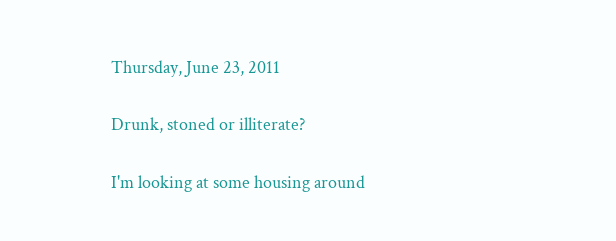Thursday, June 23, 2011

Drunk, stoned or illiterate?

I'm looking at some housing around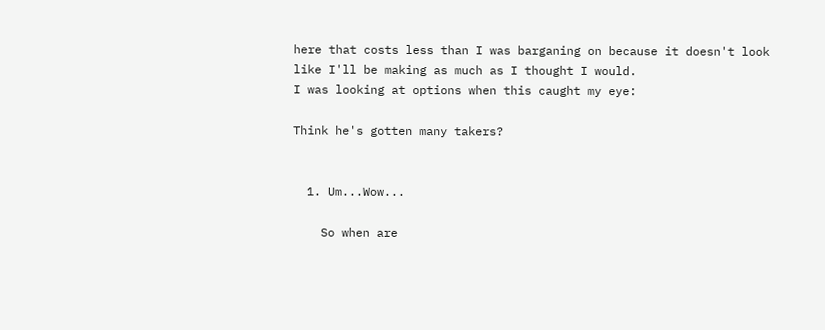here that costs less than I was barganing on because it doesn't look like I'll be making as much as I thought I would.
I was looking at options when this caught my eye:

Think he's gotten many takers?


  1. Um...Wow...

    So when are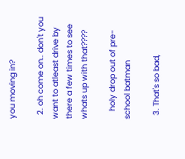you moving in?

  2. oh come on.. don't you want to atleast drive by there a few times to see whats up with that????

    holy drop out of pre-school batman

  3. That's so bad,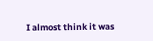I almost think it was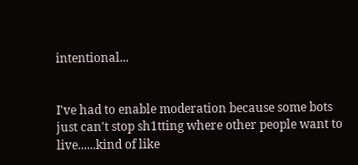intentional...


I've had to enable moderation because some bots just can't stop sh1tting where other people want to live......kind of like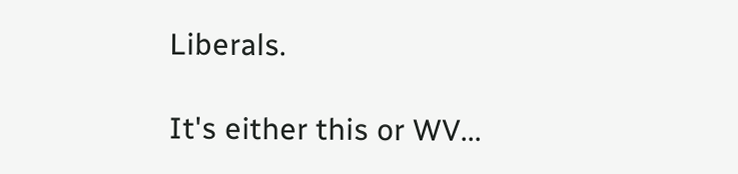Liberals.

It's either this or WV...